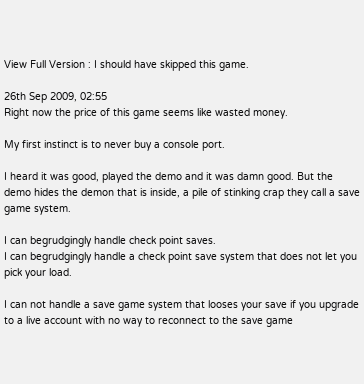View Full Version : I should have skipped this game.

26th Sep 2009, 02:55
Right now the price of this game seems like wasted money.

My first instinct is to never buy a console port.

I heard it was good, played the demo and it was damn good. But the demo hides the demon that is inside, a pile of stinking crap they call a save game system.

I can begrudgingly handle check point saves.
I can begrudgingly handle a check point save system that does not let you pick your load.

I can not handle a save game system that looses your save if you upgrade to a live account with no way to reconnect to the save game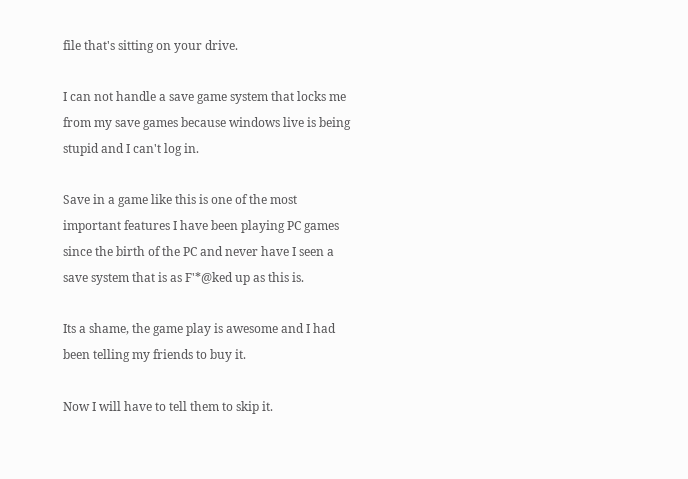file that's sitting on your drive.

I can not handle a save game system that locks me from my save games because windows live is being stupid and I can't log in.

Save in a game like this is one of the most important features I have been playing PC games since the birth of the PC and never have I seen a save system that is as F'*@ked up as this is.

Its a shame, the game play is awesome and I had been telling my friends to buy it.

Now I will have to tell them to skip it.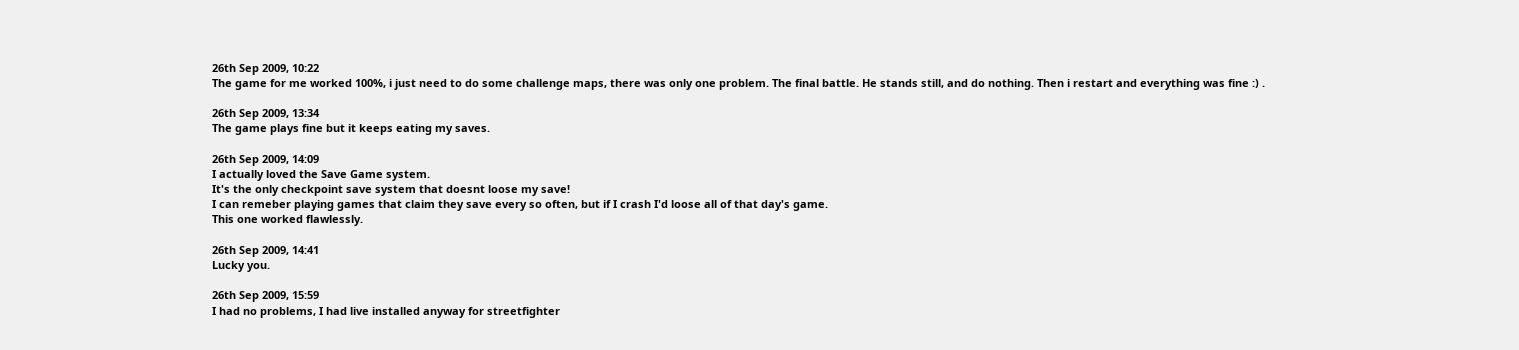26th Sep 2009, 10:22
The game for me worked 100%, i just need to do some challenge maps, there was only one problem. The final battle. He stands still, and do nothing. Then i restart and everything was fine :) .

26th Sep 2009, 13:34
The game plays fine but it keeps eating my saves.

26th Sep 2009, 14:09
I actually loved the Save Game system.
It's the only checkpoint save system that doesnt loose my save!
I can remeber playing games that claim they save every so often, but if I crash I'd loose all of that day's game.
This one worked flawlessly.

26th Sep 2009, 14:41
Lucky you.

26th Sep 2009, 15:59
I had no problems, I had live installed anyway for streetfighter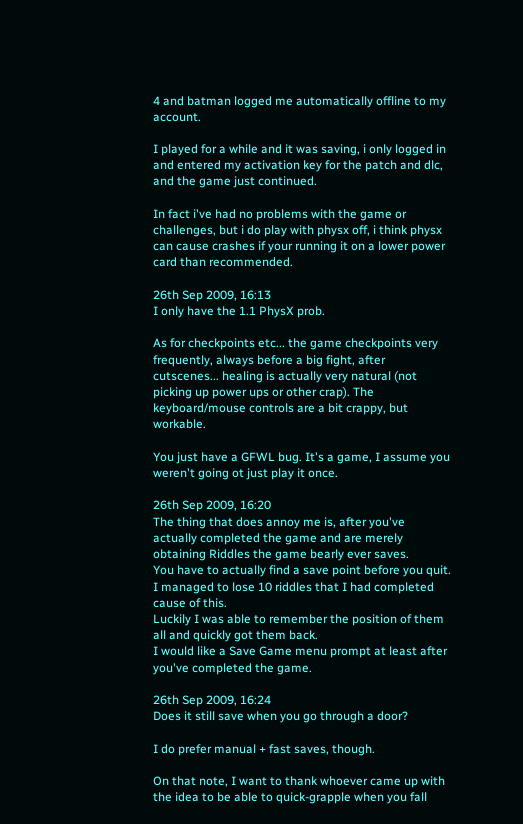4 and batman logged me automatically offline to my account.

I played for a while and it was saving, i only logged in and entered my activation key for the patch and dlc, and the game just continued.

In fact i've had no problems with the game or challenges, but i do play with physx off, i think physx can cause crashes if your running it on a lower power card than recommended.

26th Sep 2009, 16:13
I only have the 1.1 PhysX prob.

As for checkpoints etc... the game checkpoints very frequently, always before a big fight, after cutscenes... healing is actually very natural (not picking up power ups or other crap). The keyboard/mouse controls are a bit crappy, but workable.

You just have a GFWL bug. It's a game, I assume you weren't going ot just play it once.

26th Sep 2009, 16:20
The thing that does annoy me is, after you've actually completed the game and are merely obtaining Riddles the game bearly ever saves.
You have to actually find a save point before you quit.
I managed to lose 10 riddles that I had completed cause of this.
Luckily I was able to remember the position of them all and quickly got them back.
I would like a Save Game menu prompt at least after you've completed the game.

26th Sep 2009, 16:24
Does it still save when you go through a door?

I do prefer manual + fast saves, though.

On that note, I want to thank whoever came up with the idea to be able to quick-grapple when you fall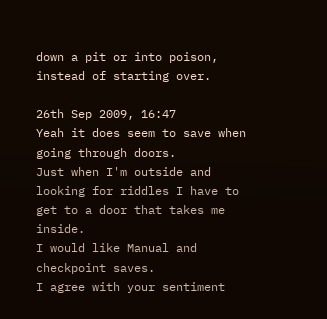down a pit or into poison, instead of starting over.

26th Sep 2009, 16:47
Yeah it does seem to save when going through doors.
Just when I'm outside and looking for riddles I have to get to a door that takes me inside.
I would like Manual and checkpoint saves.
I agree with your sentiment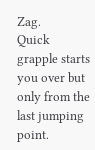Zag.
Quick grapple starts you over but only from the last jumping point.